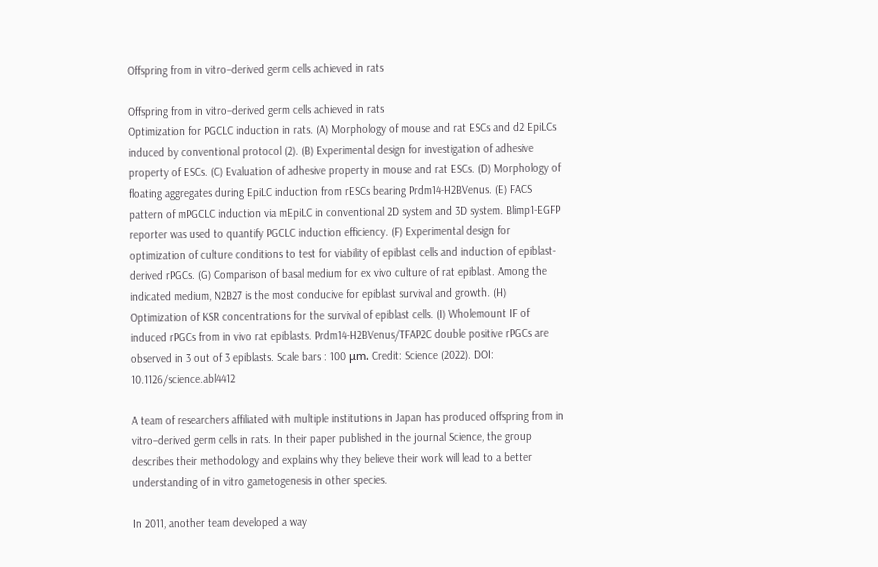Offspring from in vitro–derived germ cells achieved in rats

Offspring from in vitro–derived germ cells achieved in rats
Optimization for PGCLC induction in rats. (A) Morphology of mouse and rat ESCs and d2 EpiLCs induced by conventional protocol (2). (B) Experimental design for investigation of adhesive property of ESCs. (C) Evaluation of adhesive property in mouse and rat ESCs. (D) Morphology of floating aggregates during EpiLC induction from rESCs bearing Prdm14-H2BVenus. (E) FACS pattern of mPGCLC induction via mEpiLC in conventional 2D system and 3D system. Blimp1-EGFP reporter was used to quantify PGCLC induction efficiency. (F) Experimental design for optimization of culture conditions to test for viability of epiblast cells and induction of epiblast-derived rPGCs. (G) Comparison of basal medium for ex vivo culture of rat epiblast. Among the indicated medium, N2B27 is the most conducive for epiblast survival and growth. (H) Optimization of KSR concentrations for the survival of epiblast cells. (I) Wholemount IF of induced rPGCs from in vivo rat epiblasts. Prdm14-H2BVenus/TFAP2C double positive rPGCs are observed in 3 out of 3 epiblasts. Scale bars : 100 μm. Credit: Science (2022). DOI: 10.1126/science.abl4412

A team of researchers affiliated with multiple institutions in Japan has produced offspring from in vitro–derived germ cells in rats. In their paper published in the journal Science, the group describes their methodology and explains why they believe their work will lead to a better understanding of in vitro gametogenesis in other species.

In 2011, another team developed a way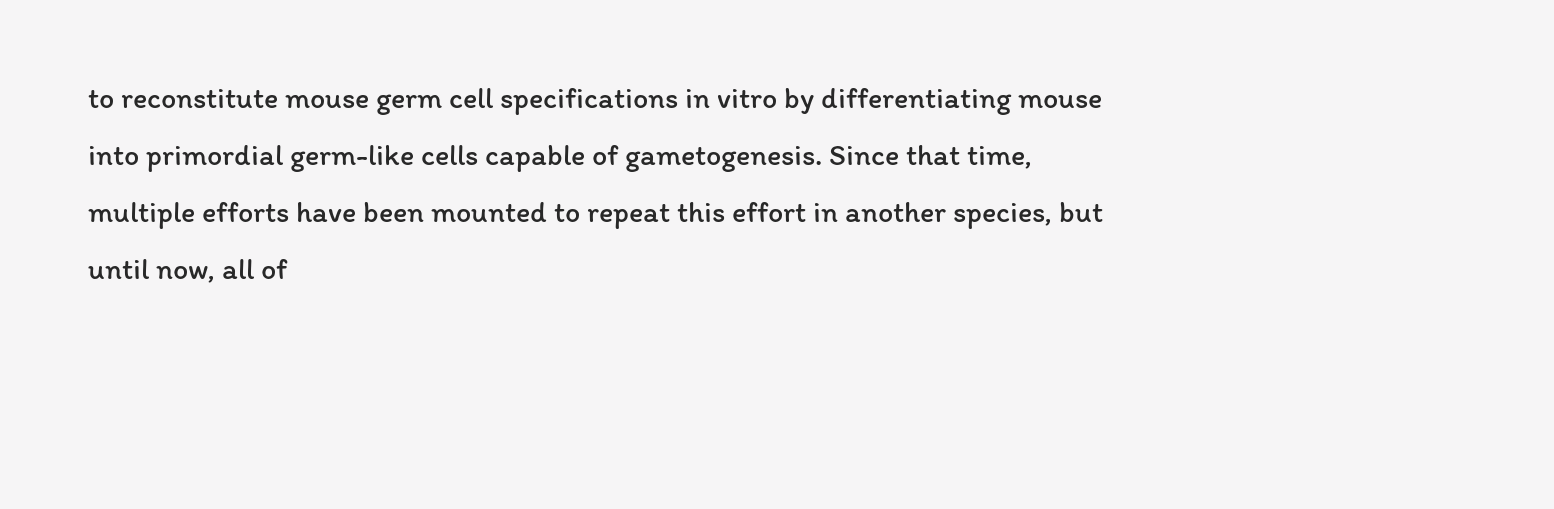to reconstitute mouse germ cell specifications in vitro by differentiating mouse into primordial germ-like cells capable of gametogenesis. Since that time, multiple efforts have been mounted to repeat this effort in another species, but until now, all of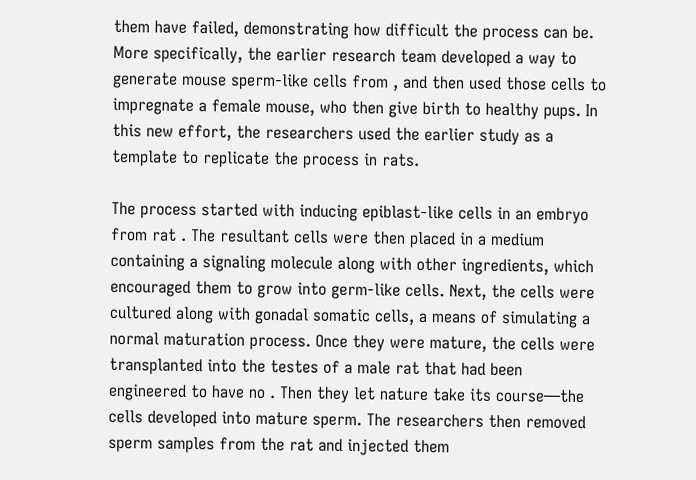them have failed, demonstrating how difficult the process can be. More specifically, the earlier research team developed a way to generate mouse sperm-like cells from , and then used those cells to impregnate a female mouse, who then give birth to healthy pups. In this new effort, the researchers used the earlier study as a template to replicate the process in rats.

The process started with inducing epiblast-like cells in an embryo from rat . The resultant cells were then placed in a medium containing a signaling molecule along with other ingredients, which encouraged them to grow into germ-like cells. Next, the cells were cultured along with gonadal somatic cells, a means of simulating a normal maturation process. Once they were mature, the cells were transplanted into the testes of a male rat that had been engineered to have no . Then they let nature take its course—the cells developed into mature sperm. The researchers then removed sperm samples from the rat and injected them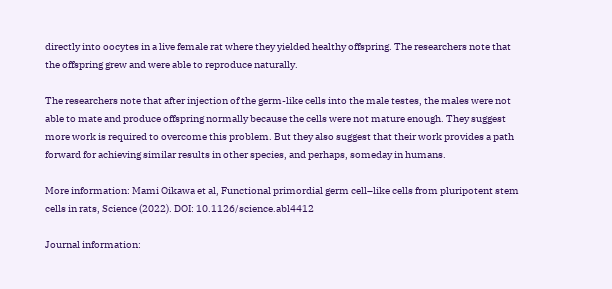directly into oocytes in a live female rat where they yielded healthy offspring. The researchers note that the offspring grew and were able to reproduce naturally.

The researchers note that after injection of the germ-like cells into the male testes, the males were not able to mate and produce offspring normally because the cells were not mature enough. They suggest more work is required to overcome this problem. But they also suggest that their work provides a path forward for achieving similar results in other species, and perhaps, someday in humans.

More information: Mami Oikawa et al, Functional primordial germ cell–like cells from pluripotent stem cells in rats, Science (2022). DOI: 10.1126/science.abl4412

Journal information: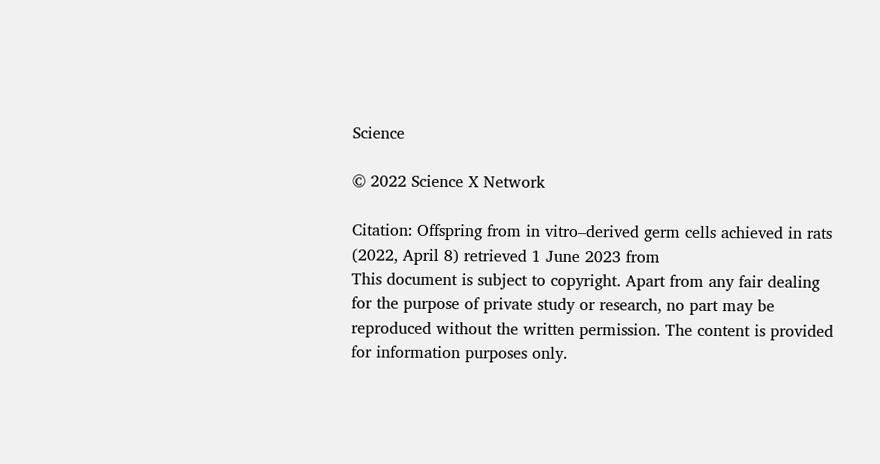Science

© 2022 Science X Network

Citation: Offspring from in vitro–derived germ cells achieved in rats (2022, April 8) retrieved 1 June 2023 from
This document is subject to copyright. Apart from any fair dealing for the purpose of private study or research, no part may be reproduced without the written permission. The content is provided for information purposes only.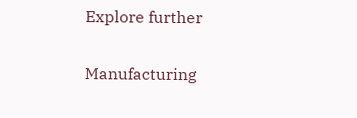Explore further

Manufacturing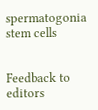spermatogonia stem cells


Feedback to editors